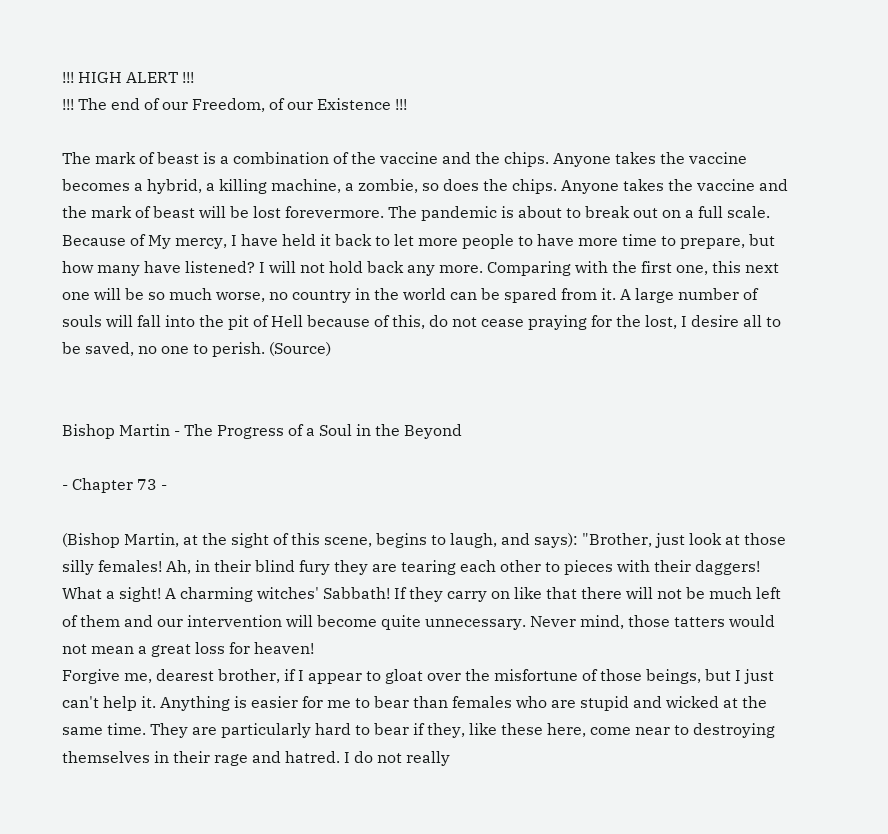!!! HIGH ALERT !!!
!!! The end of our Freedom, of our Existence !!!

The mark of beast is a combination of the vaccine and the chips. Anyone takes the vaccine becomes a hybrid, a killing machine, a zombie, so does the chips. Anyone takes the vaccine and the mark of beast will be lost forevermore. The pandemic is about to break out on a full scale. Because of My mercy, I have held it back to let more people to have more time to prepare, but how many have listened? I will not hold back any more. Comparing with the first one, this next one will be so much worse, no country in the world can be spared from it. A large number of souls will fall into the pit of Hell because of this, do not cease praying for the lost, I desire all to be saved, no one to perish. (Source)


Bishop Martin - The Progress of a Soul in the Beyond

- Chapter 73 -

(Bishop Martin, at the sight of this scene, begins to laugh, and says): "Brother, just look at those silly females! Ah, in their blind fury they are tearing each other to pieces with their daggers! What a sight! A charming witches' Sabbath! If they carry on like that there will not be much left of them and our intervention will become quite unnecessary. Never mind, those tatters would not mean a great loss for heaven!
Forgive me, dearest brother, if I appear to gloat over the misfortune of those beings, but I just can't help it. Anything is easier for me to bear than females who are stupid and wicked at the same time. They are particularly hard to bear if they, like these here, come near to destroying themselves in their rage and hatred. I do not really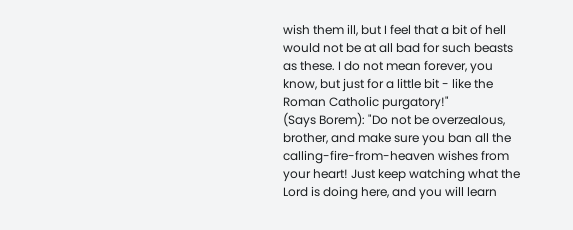wish them ill, but I feel that a bit of hell would not be at all bad for such beasts as these. I do not mean forever, you know, but just for a little bit - like the Roman Catholic purgatory!"
(Says Borem): "Do not be overzealous, brother, and make sure you ban all the calling-fire-from-heaven wishes from your heart! Just keep watching what the Lord is doing here, and you will learn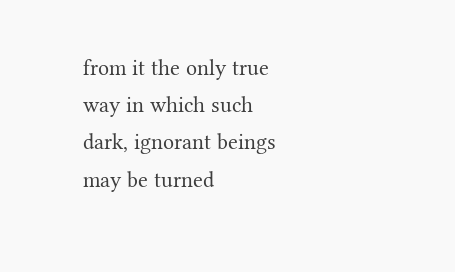from it the only true way in which such dark, ignorant beings may be turned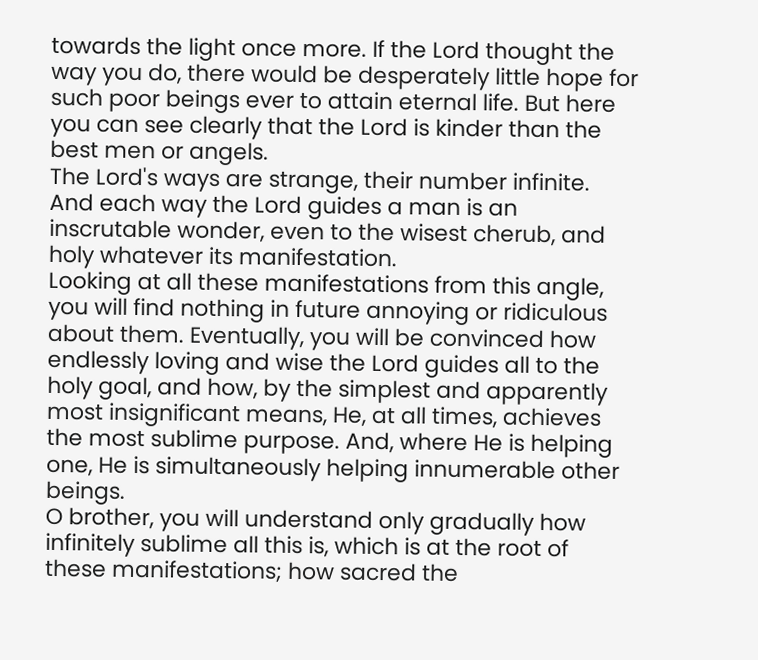towards the light once more. If the Lord thought the way you do, there would be desperately little hope for such poor beings ever to attain eternal life. But here you can see clearly that the Lord is kinder than the best men or angels.
The Lord's ways are strange, their number infinite. And each way the Lord guides a man is an inscrutable wonder, even to the wisest cherub, and holy whatever its manifestation.
Looking at all these manifestations from this angle, you will find nothing in future annoying or ridiculous about them. Eventually, you will be convinced how endlessly loving and wise the Lord guides all to the holy goal, and how, by the simplest and apparently most insignificant means, He, at all times, achieves the most sublime purpose. And, where He is helping one, He is simultaneously helping innumerable other beings.
O brother, you will understand only gradually how infinitely sublime all this is, which is at the root of these manifestations; how sacred the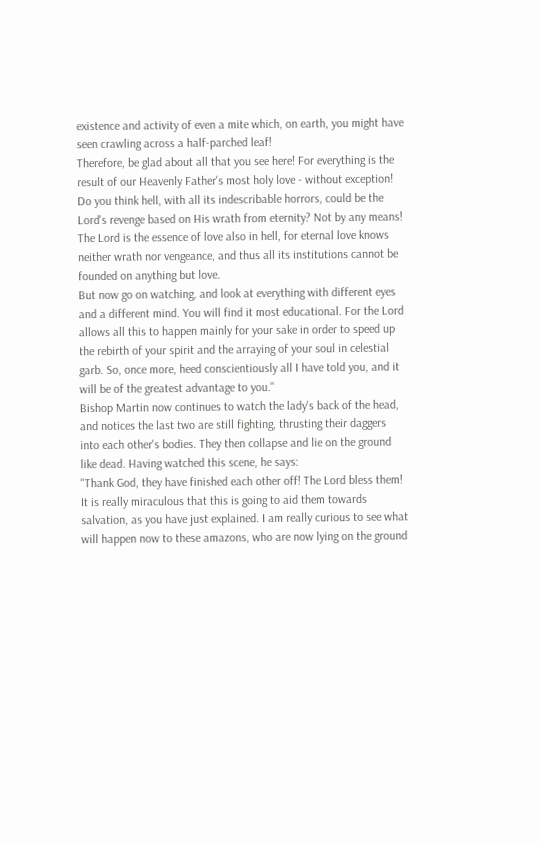existence and activity of even a mite which, on earth, you might have seen crawling across a half-parched leaf!
Therefore, be glad about all that you see here! For everything is the result of our Heavenly Father's most holy love - without exception! Do you think hell, with all its indescribable horrors, could be the Lord's revenge based on His wrath from eternity? Not by any means! The Lord is the essence of love also in hell, for eternal love knows neither wrath nor vengeance, and thus all its institutions cannot be founded on anything but love.
But now go on watching, and look at everything with different eyes and a different mind. You will find it most educational. For the Lord allows all this to happen mainly for your sake in order to speed up the rebirth of your spirit and the arraying of your soul in celestial garb. So, once more, heed conscientiously all I have told you, and it will be of the greatest advantage to you."
Bishop Martin now continues to watch the lady's back of the head, and notices the last two are still fighting, thrusting their daggers into each other's bodies. They then collapse and lie on the ground like dead. Having watched this scene, he says:
"Thank God, they have finished each other off! The Lord bless them! It is really miraculous that this is going to aid them towards salvation, as you have just explained. I am really curious to see what will happen now to these amazons, who are now lying on the ground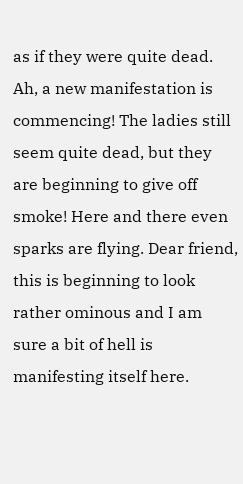as if they were quite dead.
Ah, a new manifestation is commencing! The ladies still seem quite dead, but they are beginning to give off smoke! Here and there even sparks are flying. Dear friend, this is beginning to look rather ominous and I am sure a bit of hell is manifesting itself here.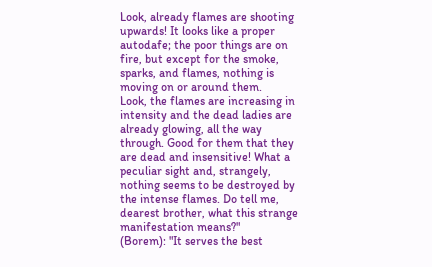Look, already flames are shooting upwards! It looks like a proper autodafe; the poor things are on fire, but except for the smoke, sparks, and flames, nothing is moving on or around them.
Look, the flames are increasing in intensity and the dead ladies are already glowing, all the way through. Good for them that they are dead and insensitive! What a peculiar sight and, strangely, nothing seems to be destroyed by the intense flames. Do tell me, dearest brother, what this strange manifestation means?"
(Borem): "It serves the best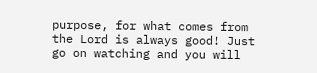purpose, for what comes from the Lord is always good! Just go on watching and you will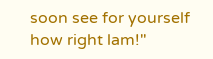soon see for yourself how right lam!"